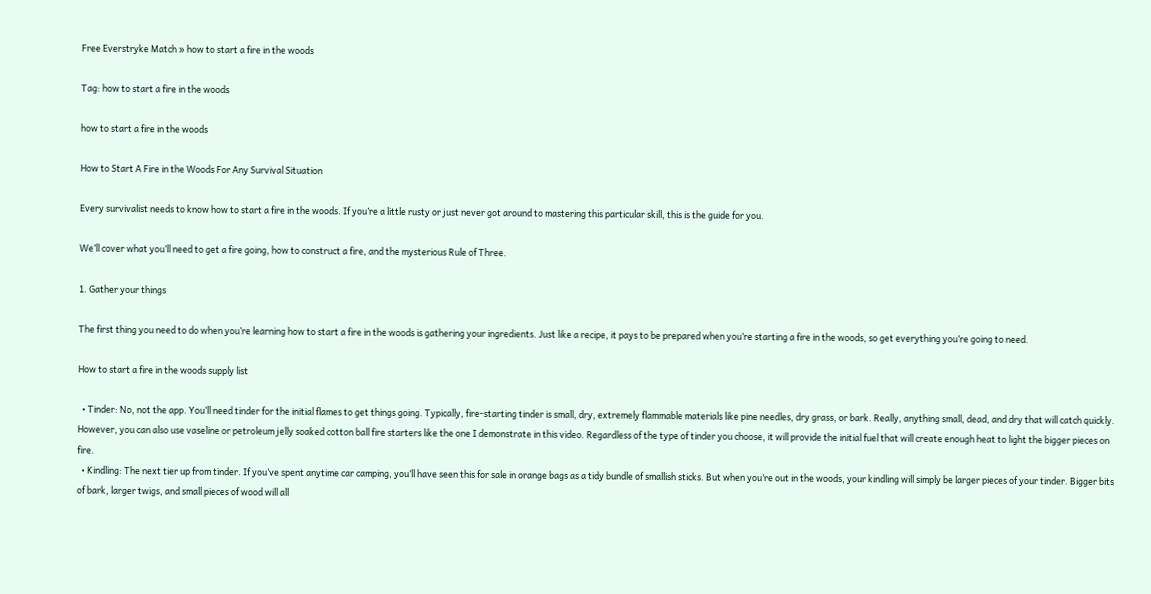Free Everstryke Match » how to start a fire in the woods

Tag: how to start a fire in the woods

how to start a fire in the woods

How to Start A Fire in the Woods For Any Survival Situation

Every survivalist needs to know how to start a fire in the woods. If you’re a little rusty or just never got around to mastering this particular skill, this is the guide for you.

We’ll cover what you’ll need to get a fire going, how to construct a fire, and the mysterious Rule of Three.

1. Gather your things

The first thing you need to do when you’re learning how to start a fire in the woods is gathering your ingredients. Just like a recipe, it pays to be prepared when you’re starting a fire in the woods, so get everything you’re going to need.

How to start a fire in the woods supply list

  • Tinder: No, not the app. You’ll need tinder for the initial flames to get things going. Typically, fire-starting tinder is small, dry, extremely flammable materials like pine needles, dry grass, or bark. Really, anything small, dead, and dry that will catch quickly. However, you can also use vaseline or petroleum jelly soaked cotton ball fire starters like the one I demonstrate in this video. Regardless of the type of tinder you choose, it will provide the initial fuel that will create enough heat to light the bigger pieces on fire.
  • Kindling: The next tier up from tinder. If you’ve spent anytime car camping, you’ll have seen this for sale in orange bags as a tidy bundle of smallish sticks. But when you’re out in the woods, your kindling will simply be larger pieces of your tinder. Bigger bits of bark, larger twigs, and small pieces of wood will all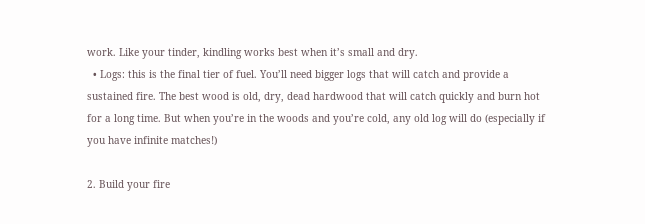work. Like your tinder, kindling works best when it’s small and dry.
  • Logs: this is the final tier of fuel. You’ll need bigger logs that will catch and provide a sustained fire. The best wood is old, dry, dead hardwood that will catch quickly and burn hot for a long time. But when you’re in the woods and you’re cold, any old log will do (especially if you have infinite matches!)

2. Build your fire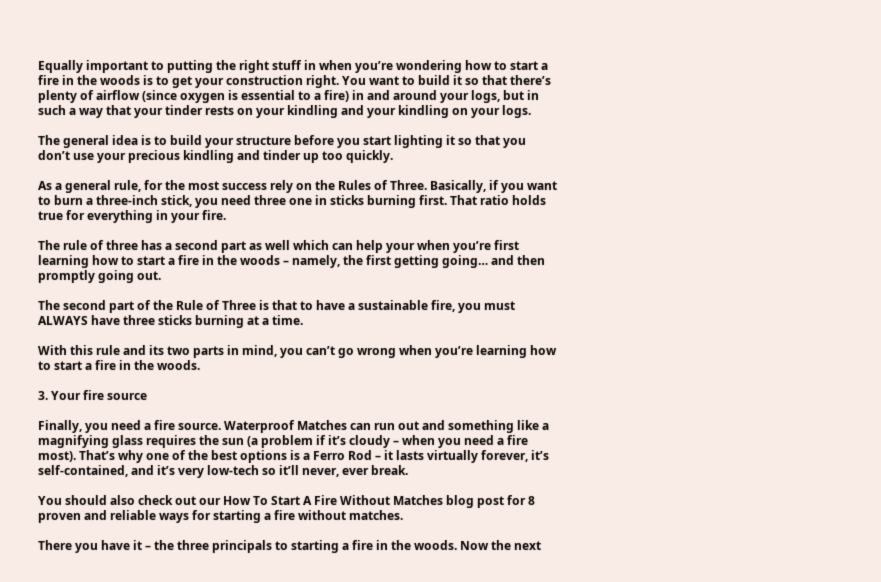Equally important to putting the right stuff in when you’re wondering how to start a fire in the woods is to get your construction right. You want to build it so that there’s plenty of airflow (since oxygen is essential to a fire) in and around your logs, but in such a way that your tinder rests on your kindling and your kindling on your logs.

The general idea is to build your structure before you start lighting it so that you don’t use your precious kindling and tinder up too quickly.

As a general rule, for the most success rely on the Rules of Three. Basically, if you want to burn a three-inch stick, you need three one in sticks burning first. That ratio holds true for everything in your fire.

The rule of three has a second part as well which can help your when you’re first learning how to start a fire in the woods – namely, the first getting going… and then promptly going out.

The second part of the Rule of Three is that to have a sustainable fire, you must ALWAYS have three sticks burning at a time.

With this rule and its two parts in mind, you can’t go wrong when you’re learning how to start a fire in the woods.

3. Your fire source

Finally, you need a fire source. Waterproof Matches can run out and something like a magnifying glass requires the sun (a problem if it’s cloudy – when you need a fire most). That’s why one of the best options is a Ferro Rod – it lasts virtually forever, it’s self-contained, and it’s very low-tech so it’ll never, ever break.

You should also check out our How To Start A Fire Without Matches blog post for 8 proven and reliable ways for starting a fire without matches.

There you have it – the three principals to starting a fire in the woods. Now the next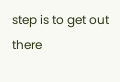step is to get out there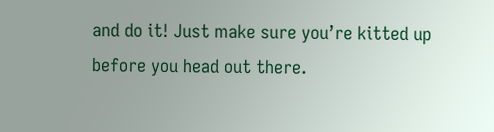and do it! Just make sure you’re kitted up before you head out there.